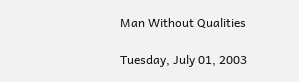Man Without Qualities

Tuesday, July 01, 2003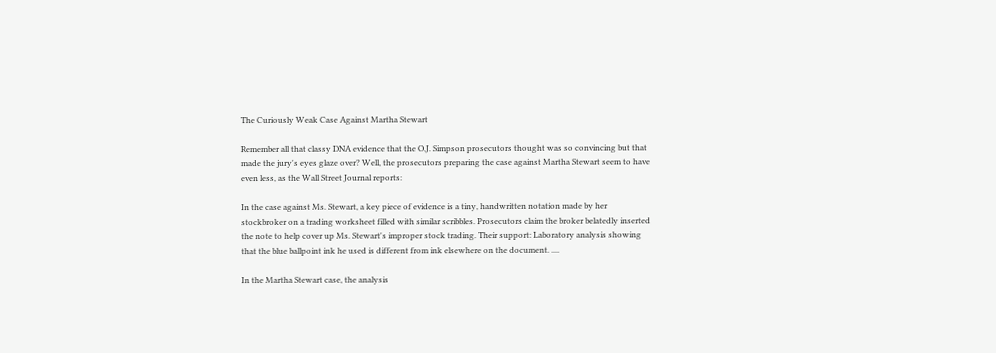The Curiously Weak Case Against Martha Stewart

Remember all that classy DNA evidence that the O.J. Simpson prosecutors thought was so convincing but that made the jury's eyes glaze over? Well, the prosecutors preparing the case against Martha Stewart seem to have even less, as the Wall Street Journal reports:

In the case against Ms. Stewart, a key piece of evidence is a tiny, handwritten notation made by her stockbroker on a trading worksheet filled with similar scribbles. Prosecutors claim the broker belatedly inserted the note to help cover up Ms. Stewart's improper stock trading. Their support: Laboratory analysis showing that the blue ballpoint ink he used is different from ink elsewhere on the document. ....

In the Martha Stewart case, the analysis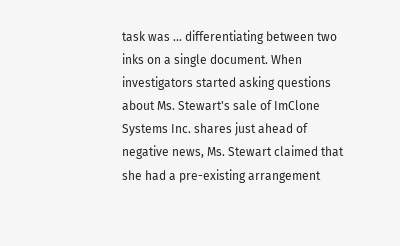task was ... differentiating between two inks on a single document. When investigators started asking questions about Ms. Stewart's sale of ImClone Systems Inc. shares just ahead of negative news, Ms. Stewart claimed that she had a pre-existing arrangement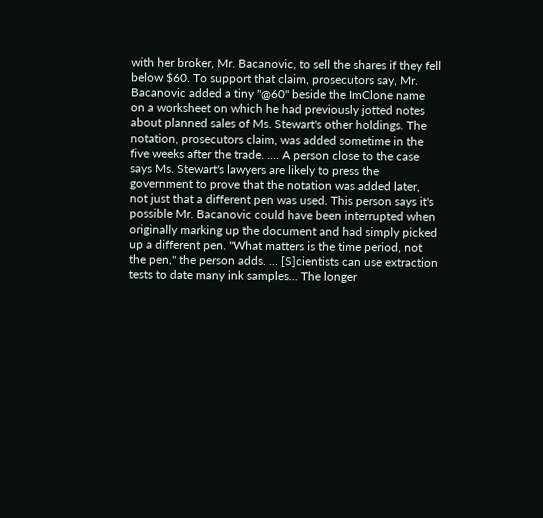with her broker, Mr. Bacanovic, to sell the shares if they fell below $60. To support that claim, prosecutors say, Mr. Bacanovic added a tiny "@60" beside the ImClone name on a worksheet on which he had previously jotted notes about planned sales of Ms. Stewart's other holdings. The notation, prosecutors claim, was added sometime in the five weeks after the trade. .... A person close to the case says Ms. Stewart's lawyers are likely to press the government to prove that the notation was added later, not just that a different pen was used. This person says it's possible Mr. Bacanovic could have been interrupted when originally marking up the document and had simply picked up a different pen. "What matters is the time period, not the pen," the person adds. ... [S]cientists can use extraction tests to date many ink samples... The longer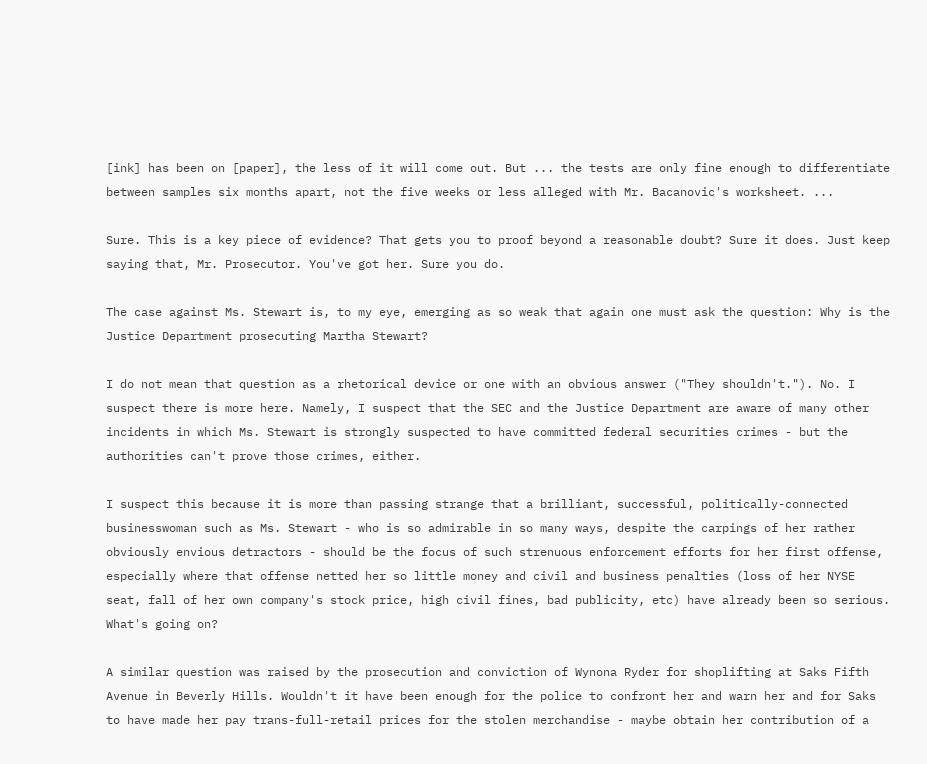[ink] has been on [paper], the less of it will come out. But ... the tests are only fine enough to differentiate between samples six months apart, not the five weeks or less alleged with Mr. Bacanovic's worksheet. ...

Sure. This is a key piece of evidence? That gets you to proof beyond a reasonable doubt? Sure it does. Just keep saying that, Mr. Prosecutor. You've got her. Sure you do.

The case against Ms. Stewart is, to my eye, emerging as so weak that again one must ask the question: Why is the Justice Department prosecuting Martha Stewart?

I do not mean that question as a rhetorical device or one with an obvious answer ("They shouldn't."). No. I suspect there is more here. Namely, I suspect that the SEC and the Justice Department are aware of many other incidents in which Ms. Stewart is strongly suspected to have committed federal securities crimes - but the authorities can't prove those crimes, either.

I suspect this because it is more than passing strange that a brilliant, successful, politically-connected businesswoman such as Ms. Stewart - who is so admirable in so many ways, despite the carpings of her rather obviously envious detractors - should be the focus of such strenuous enforcement efforts for her first offense, especially where that offense netted her so little money and civil and business penalties (loss of her NYSE seat, fall of her own company's stock price, high civil fines, bad publicity, etc) have already been so serious. What's going on?

A similar question was raised by the prosecution and conviction of Wynona Ryder for shoplifting at Saks Fifth Avenue in Beverly Hills. Wouldn't it have been enough for the police to confront her and warn her and for Saks to have made her pay trans-full-retail prices for the stolen merchandise - maybe obtain her contribution of a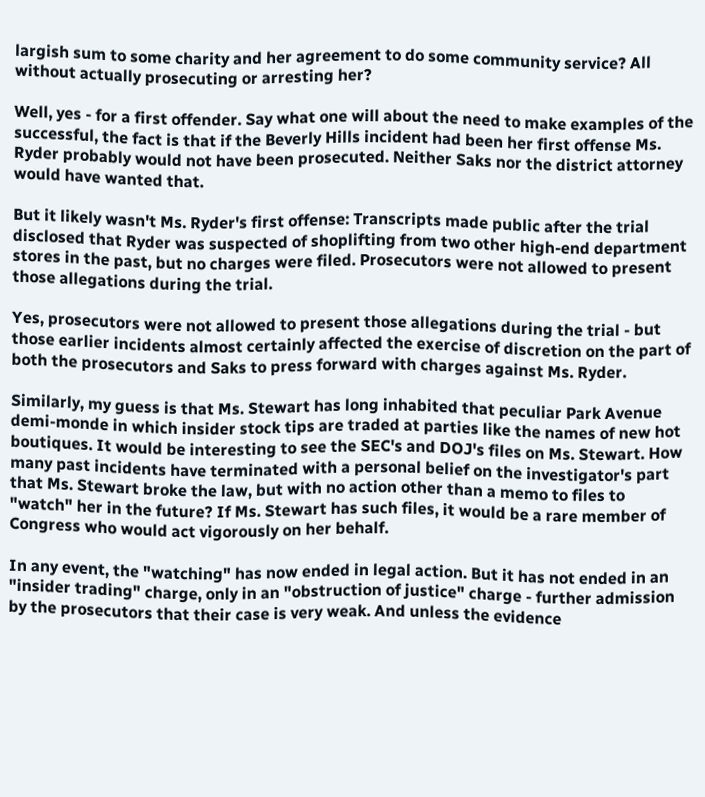largish sum to some charity and her agreement to do some community service? All without actually prosecuting or arresting her?

Well, yes - for a first offender. Say what one will about the need to make examples of the successful, the fact is that if the Beverly Hills incident had been her first offense Ms. Ryder probably would not have been prosecuted. Neither Saks nor the district attorney would have wanted that.

But it likely wasn't Ms. Ryder's first offense: Transcripts made public after the trial disclosed that Ryder was suspected of shoplifting from two other high-end department stores in the past, but no charges were filed. Prosecutors were not allowed to present those allegations during the trial.

Yes, prosecutors were not allowed to present those allegations during the trial - but those earlier incidents almost certainly affected the exercise of discretion on the part of both the prosecutors and Saks to press forward with charges against Ms. Ryder.

Similarly, my guess is that Ms. Stewart has long inhabited that peculiar Park Avenue demi-monde in which insider stock tips are traded at parties like the names of new hot boutiques. It would be interesting to see the SEC's and DOJ's files on Ms. Stewart. How many past incidents have terminated with a personal belief on the investigator's part that Ms. Stewart broke the law, but with no action other than a memo to files to "watch" her in the future? If Ms. Stewart has such files, it would be a rare member of Congress who would act vigorously on her behalf.

In any event, the "watching" has now ended in legal action. But it has not ended in an "insider trading" charge, only in an "obstruction of justice" charge - further admission by the prosecutors that their case is very weak. And unless the evidence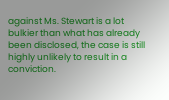against Ms. Stewart is a lot bulkier than what has already been disclosed, the case is still highly unlikely to result in a conviction.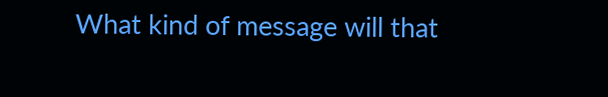What kind of message will that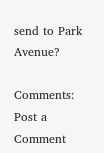send to Park Avenue?

Comments: Post a Comment